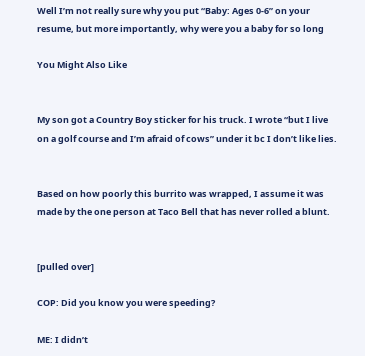Well I’m not really sure why you put “Baby: Ages 0-6” on your resume, but more importantly, why were you a baby for so long

You Might Also Like


My son got a Country Boy sticker for his truck. I wrote “but I live on a golf course and I’m afraid of cows” under it bc I don’t like lies.


Based on how poorly this burrito was wrapped, I assume it was made by the one person at Taco Bell that has never rolled a blunt.


[pulled over]

COP: Did you know you were speeding?

ME: I didn’t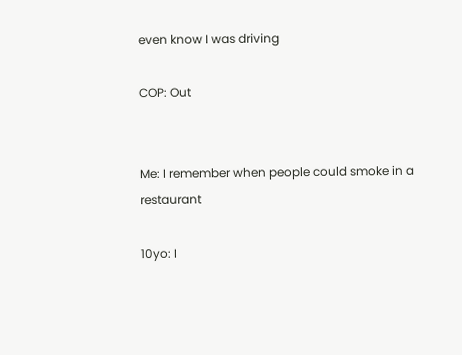even know I was driving

COP: Out


Me: I remember when people could smoke in a restaurant

10yo: I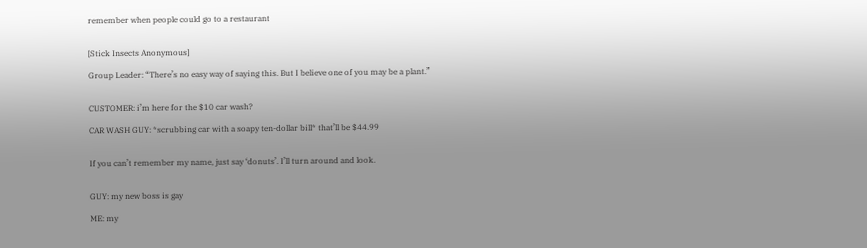remember when people could go to a restaurant


[Stick Insects Anonymous]

Group Leader: “There’s no easy way of saying this. But I believe one of you may be a plant.”


CUSTOMER: i’m here for the $10 car wash?

CAR WASH GUY: *scrubbing car with a soapy ten-dollar bill* that’ll be $44.99


If you can’t remember my name, just say ‘donuts’. I’ll turn around and look.


GUY: my new boss is gay

ME: my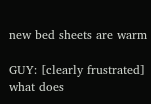new bed sheets are warm

GUY: [clearly frustrated] what does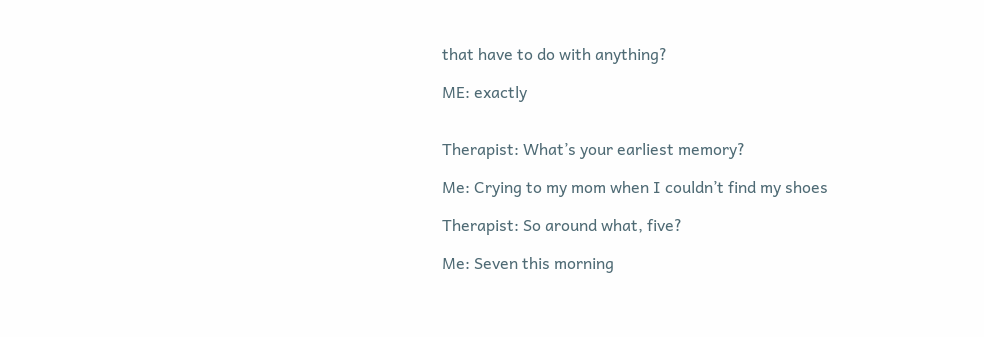that have to do with anything?

ME: exactly


Therapist: What’s your earliest memory?

Me: Crying to my mom when I couldn’t find my shoes

Therapist: So around what, five?

Me: Seven this morning